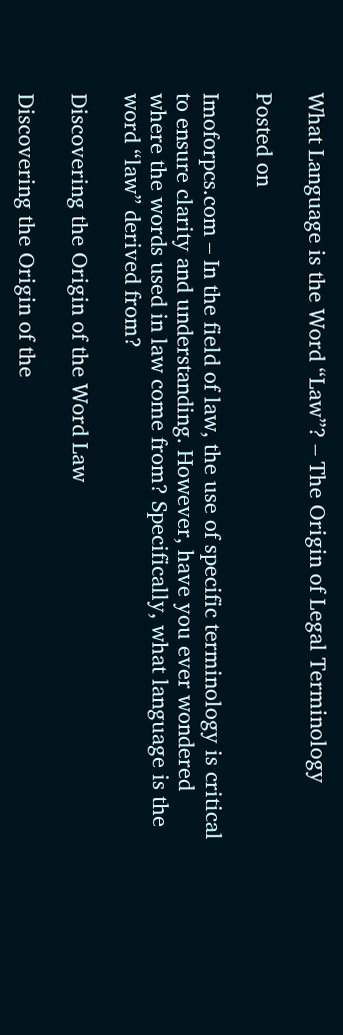What Language is the Word “Law”? – The Origin of Legal Terminology

Posted on

Imoforpcs.com – In the field of law, the use of specific terminology is critical to ensure clarity and understanding. However, have you ever wondered where the words used in law come from? Specifically, what language is the word “law” derived from?

Discovering the Origin of the Word Law

Discovering the Origin of the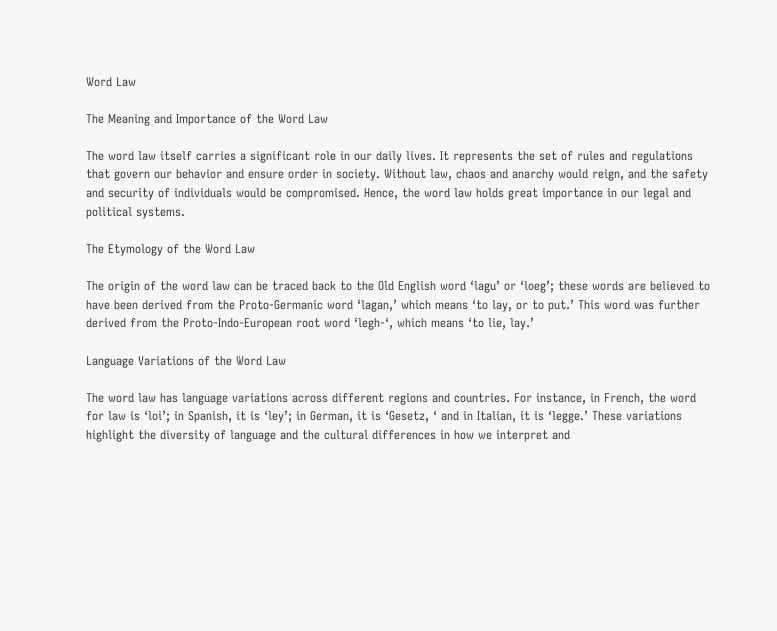Word Law

The Meaning and Importance of the Word Law

The word law itself carries a significant role in our daily lives. It represents the set of rules and regulations that govern our behavior and ensure order in society. Without law, chaos and anarchy would reign, and the safety and security of individuals would be compromised. Hence, the word law holds great importance in our legal and political systems.

The Etymology of the Word Law

The origin of the word law can be traced back to the Old English word ‘lagu’ or ‘loeg’; these words are believed to have been derived from the Proto-Germanic word ‘lagan,’ which means ‘to lay, or to put.’ This word was further derived from the Proto-Indo-European root word ‘legh-‘, which means ‘to lie, lay.’

Language Variations of the Word Law

The word law has language variations across different regions and countries. For instance, in French, the word for law is ‘loi’; in Spanish, it is ‘ley’; in German, it is ‘Gesetz, ‘ and in Italian, it is ‘legge.’ These variations highlight the diversity of language and the cultural differences in how we interpret and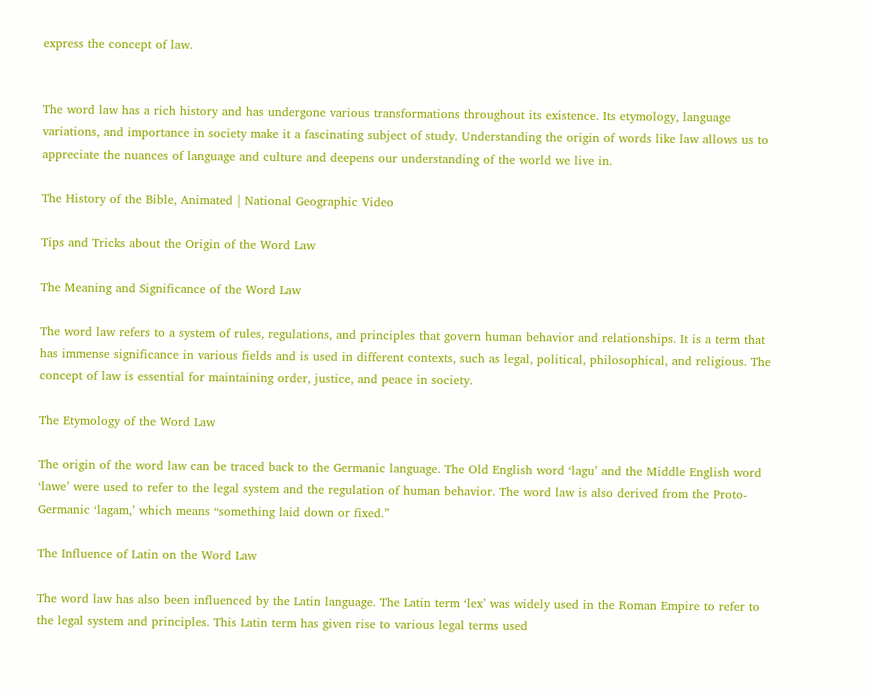express the concept of law.


The word law has a rich history and has undergone various transformations throughout its existence. Its etymology, language variations, and importance in society make it a fascinating subject of study. Understanding the origin of words like law allows us to appreciate the nuances of language and culture and deepens our understanding of the world we live in.

The History of the Bible, Animated | National Geographic Video

Tips and Tricks about the Origin of the Word Law

The Meaning and Significance of the Word Law

The word law refers to a system of rules, regulations, and principles that govern human behavior and relationships. It is a term that has immense significance in various fields and is used in different contexts, such as legal, political, philosophical, and religious. The concept of law is essential for maintaining order, justice, and peace in society.

The Etymology of the Word Law

The origin of the word law can be traced back to the Germanic language. The Old English word ‘lagu’ and the Middle English word ‘lawe’ were used to refer to the legal system and the regulation of human behavior. The word law is also derived from the Proto-Germanic ‘lagam,’ which means “something laid down or fixed.”

The Influence of Latin on the Word Law

The word law has also been influenced by the Latin language. The Latin term ‘lex’ was widely used in the Roman Empire to refer to the legal system and principles. This Latin term has given rise to various legal terms used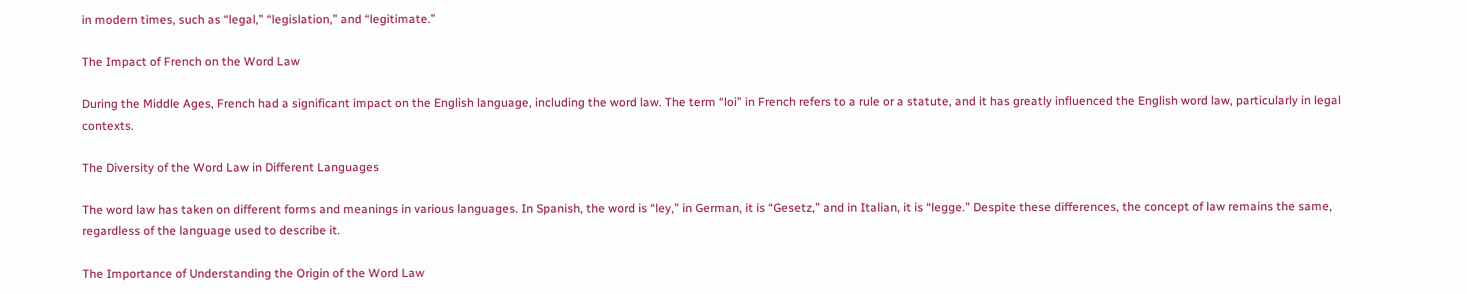in modern times, such as “legal,” “legislation,” and “legitimate.”

The Impact of French on the Word Law

During the Middle Ages, French had a significant impact on the English language, including the word law. The term “loi” in French refers to a rule or a statute, and it has greatly influenced the English word law, particularly in legal contexts.

The Diversity of the Word Law in Different Languages

The word law has taken on different forms and meanings in various languages. In Spanish, the word is “ley,” in German, it is “Gesetz,” and in Italian, it is “legge.” Despite these differences, the concept of law remains the same, regardless of the language used to describe it.

The Importance of Understanding the Origin of the Word Law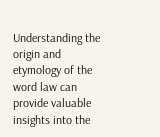Understanding the origin and etymology of the word law can provide valuable insights into the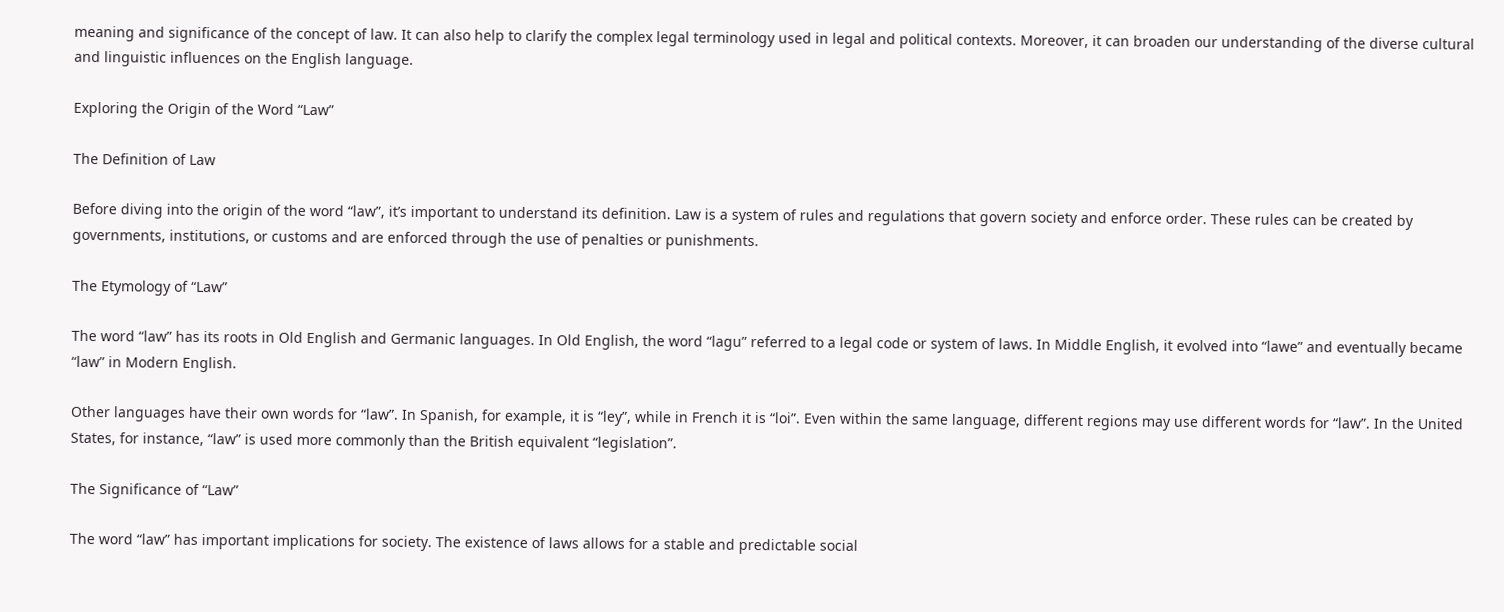meaning and significance of the concept of law. It can also help to clarify the complex legal terminology used in legal and political contexts. Moreover, it can broaden our understanding of the diverse cultural and linguistic influences on the English language.

Exploring the Origin of the Word “Law”

The Definition of Law

Before diving into the origin of the word “law”, it’s important to understand its definition. Law is a system of rules and regulations that govern society and enforce order. These rules can be created by governments, institutions, or customs and are enforced through the use of penalties or punishments.

The Etymology of “Law”

The word “law” has its roots in Old English and Germanic languages. In Old English, the word “lagu” referred to a legal code or system of laws. In Middle English, it evolved into “lawe” and eventually became “law” in Modern English.

Other languages have their own words for “law”. In Spanish, for example, it is “ley”, while in French it is “loi”. Even within the same language, different regions may use different words for “law”. In the United States, for instance, “law” is used more commonly than the British equivalent “legislation”.

The Significance of “Law”

The word “law” has important implications for society. The existence of laws allows for a stable and predictable social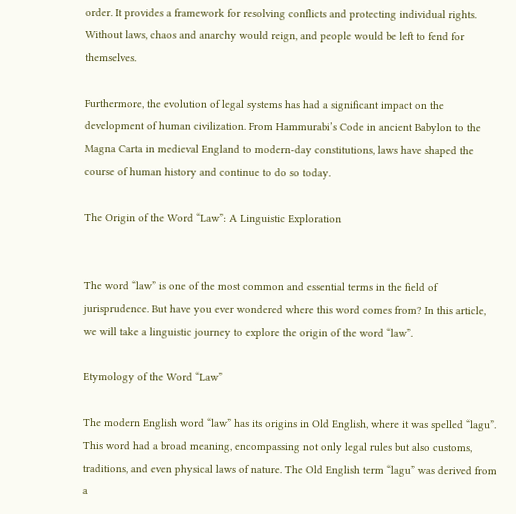order. It provides a framework for resolving conflicts and protecting individual rights. Without laws, chaos and anarchy would reign, and people would be left to fend for themselves.

Furthermore, the evolution of legal systems has had a significant impact on the development of human civilization. From Hammurabi’s Code in ancient Babylon to the Magna Carta in medieval England to modern-day constitutions, laws have shaped the course of human history and continue to do so today.

The Origin of the Word “Law”: A Linguistic Exploration


The word “law” is one of the most common and essential terms in the field of jurisprudence. But have you ever wondered where this word comes from? In this article, we will take a linguistic journey to explore the origin of the word “law”.

Etymology of the Word “Law”

The modern English word “law” has its origins in Old English, where it was spelled “lagu”. This word had a broad meaning, encompassing not only legal rules but also customs, traditions, and even physical laws of nature. The Old English term “lagu” was derived from a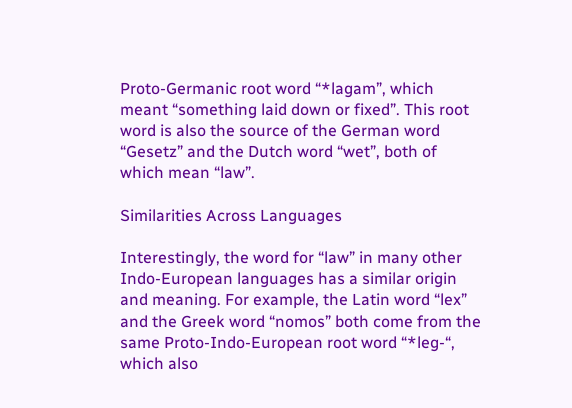Proto-Germanic root word “*lagam”, which meant “something laid down or fixed”. This root word is also the source of the German word “Gesetz” and the Dutch word “wet”, both of which mean “law”.

Similarities Across Languages

Interestingly, the word for “law” in many other Indo-European languages has a similar origin and meaning. For example, the Latin word “lex” and the Greek word “nomos” both come from the same Proto-Indo-European root word “*leg-“, which also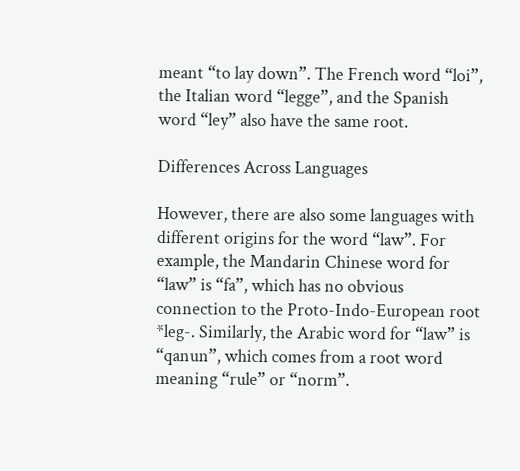meant “to lay down”. The French word “loi”, the Italian word “legge”, and the Spanish word “ley” also have the same root.

Differences Across Languages

However, there are also some languages with different origins for the word “law”. For example, the Mandarin Chinese word for “law” is “fa”, which has no obvious connection to the Proto-Indo-European root *leg-. Similarly, the Arabic word for “law” is “qanun”, which comes from a root word meaning “rule” or “norm”.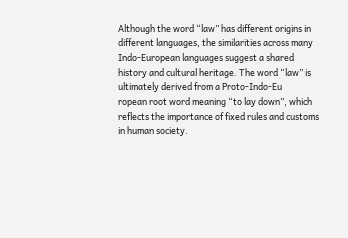Although the word “law” has different origins in different languages, the similarities across many Indo-European languages suggest a shared history and cultural heritage. The word “law” is ultimately derived from a Proto-Indo-Eu
ropean root word meaning “to lay down”, which reflects the importance of fixed rules and customs in human society.